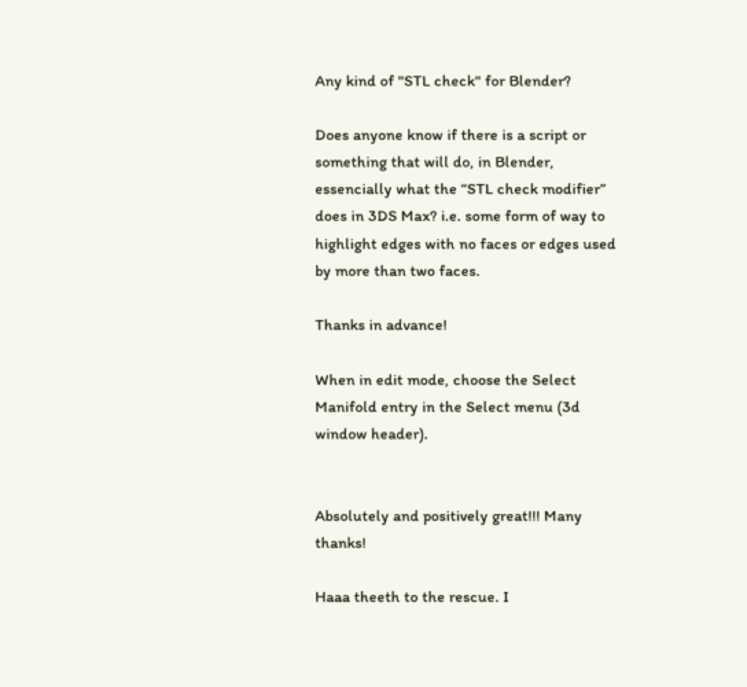Any kind of "STL check" for Blender?

Does anyone know if there is a script or something that will do, in Blender, essencially what the “STL check modifier” does in 3DS Max? i.e. some form of way to highlight edges with no faces or edges used by more than two faces.

Thanks in advance!

When in edit mode, choose the Select Manifold entry in the Select menu (3d window header).


Absolutely and positively great!!! Many thanks!

Haaa theeth to the rescue. I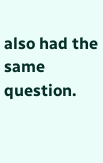also had the same question.